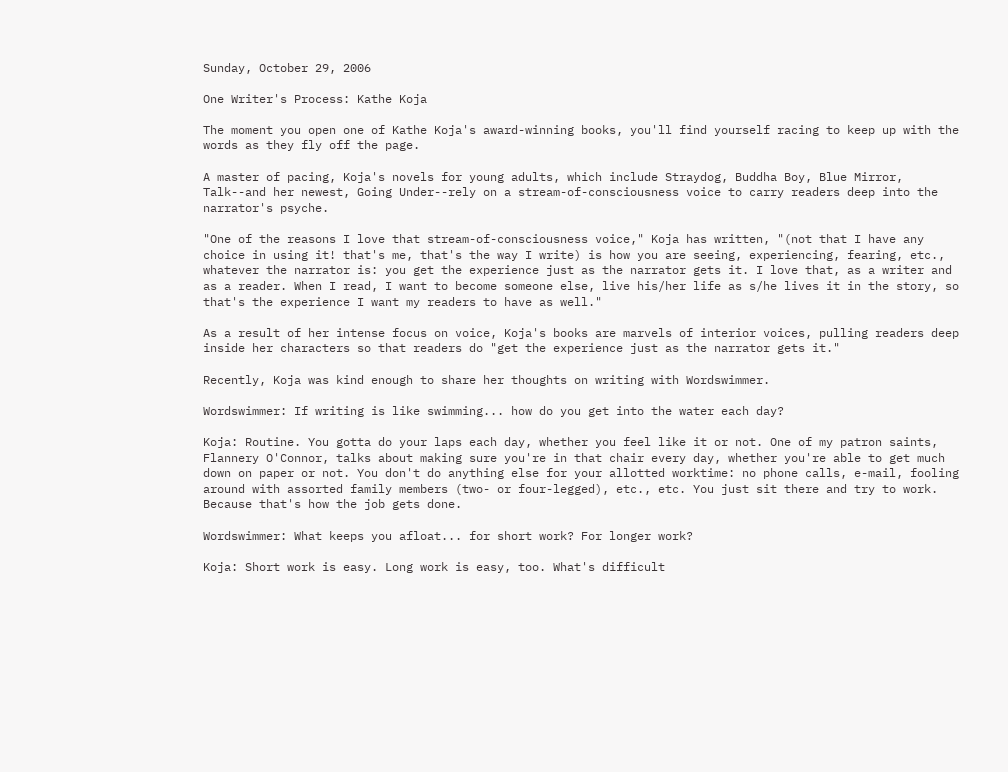Sunday, October 29, 2006

One Writer's Process: Kathe Koja

The moment you open one of Kathe Koja's award-winning books, you'll find yourself racing to keep up with the words as they fly off the page.

A master of pacing, Koja's novels for young adults, which include Straydog, Buddha Boy, Blue Mirror, Talk--and her newest, Going Under--rely on a stream-of-consciousness voice to carry readers deep into the narrator's psyche.

"One of the reasons I love that stream-of-consciousness voice," Koja has written, "(not that I have any choice in using it! that's me, that's the way I write) is how you are seeing, experiencing, fearing, etc., whatever the narrator is: you get the experience just as the narrator gets it. I love that, as a writer and as a reader. When I read, I want to become someone else, live his/her life as s/he lives it in the story, so that's the experience I want my readers to have as well."

As a result of her intense focus on voice, Koja's books are marvels of interior voices, pulling readers deep inside her characters so that readers do "get the experience just as the narrator gets it."

Recently, Koja was kind enough to share her thoughts on writing with Wordswimmer.

Wordswimmer: If writing is like swimming... how do you get into the water each day?

Koja: Routine. You gotta do your laps each day, whether you feel like it or not. One of my patron saints, Flannery O'Connor, talks about making sure you're in that chair every day, whether you're able to get much down on paper or not. You don't do anything else for your allotted worktime: no phone calls, e-mail, fooling around with assorted family members (two- or four-legged), etc., etc. You just sit there and try to work. Because that's how the job gets done.

Wordswimmer: What keeps you afloat... for short work? For longer work?

Koja: Short work is easy. Long work is easy, too. What's difficult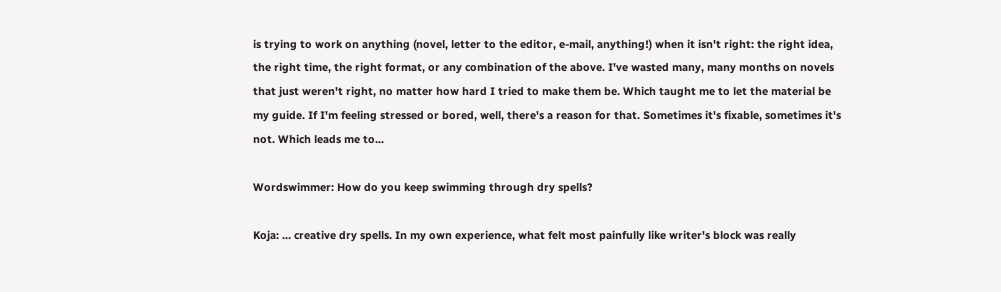is trying to work on anything (novel, letter to the editor, e-mail, anything!) when it isn't right: the right idea, the right time, the right format, or any combination of the above. I've wasted many, many months on novels that just weren't right, no matter how hard I tried to make them be. Which taught me to let the material be my guide. If I'm feeling stressed or bored, well, there's a reason for that. Sometimes it's fixable, sometimes it's not. Which leads me to...

Wordswimmer: How do you keep swimming through dry spells?

Koja: ... creative dry spells. In my own experience, what felt most painfully like writer's block was really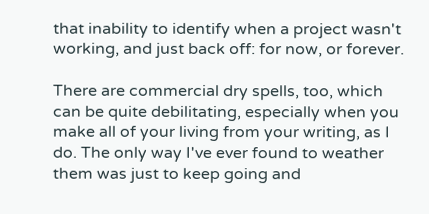that inability to identify when a project wasn't working, and just back off: for now, or forever.

There are commercial dry spells, too, which can be quite debilitating, especially when you make all of your living from your writing, as I do. The only way I've ever found to weather them was just to keep going and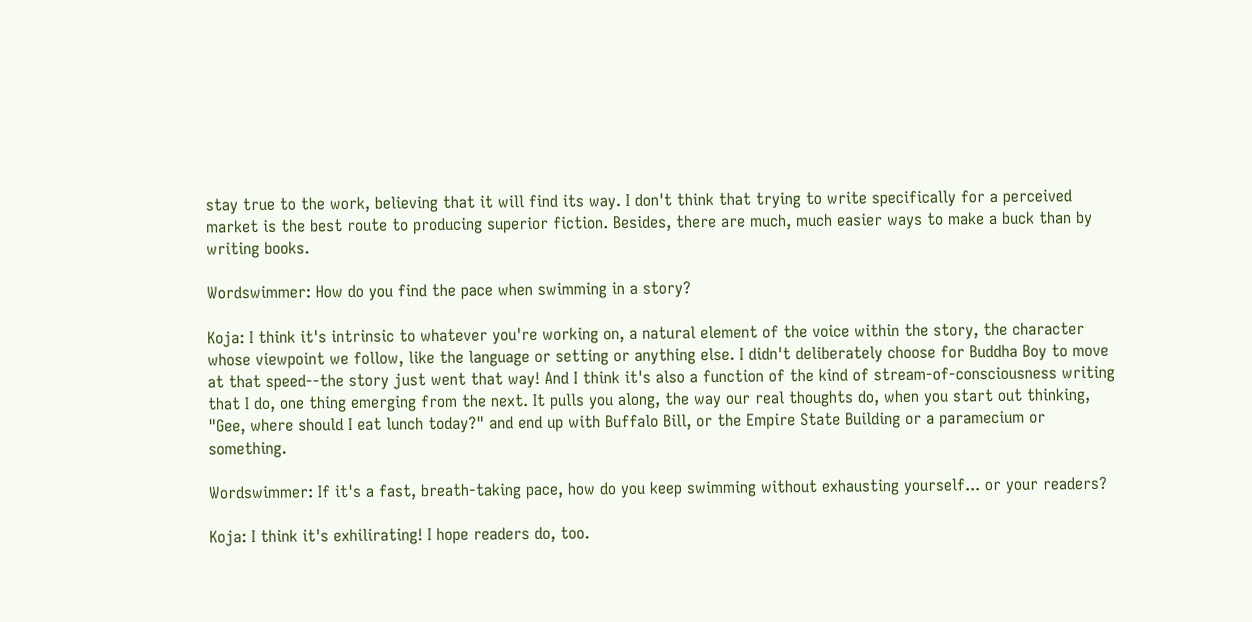stay true to the work, believing that it will find its way. I don't think that trying to write specifically for a perceived market is the best route to producing superior fiction. Besides, there are much, much easier ways to make a buck than by writing books.

Wordswimmer: How do you find the pace when swimming in a story?

Koja: I think it's intrinsic to whatever you're working on, a natural element of the voice within the story, the character whose viewpoint we follow, like the language or setting or anything else. I didn't deliberately choose for Buddha Boy to move at that speed--the story just went that way! And I think it's also a function of the kind of stream-of-consciousness writing that I do, one thing emerging from the next. It pulls you along, the way our real thoughts do, when you start out thinking, "Gee, where should I eat lunch today?" and end up with Buffalo Bill, or the Empire State Building or a paramecium or something.

Wordswimmer: If it's a fast, breath-taking pace, how do you keep swimming without exhausting yourself... or your readers?

Koja: I think it's exhilirating! I hope readers do, too.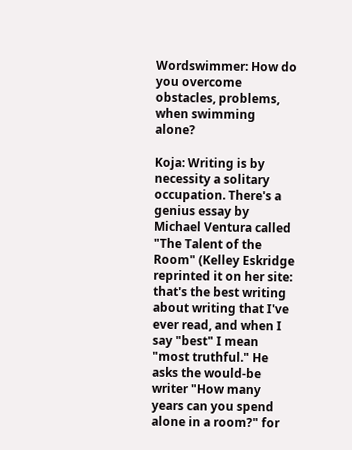Wordswimmer: How do you overcome obstacles, problems, when swimming alone?

Koja: Writing is by necessity a solitary occupation. There's a genius essay by Michael Ventura called "The Talent of the Room" (Kelley Eskridge reprinted it on her site: that's the best writing about writing that I've ever read, and when I say "best" I mean "most truthful." He asks the would-be writer "How many years can you spend alone in a room?" for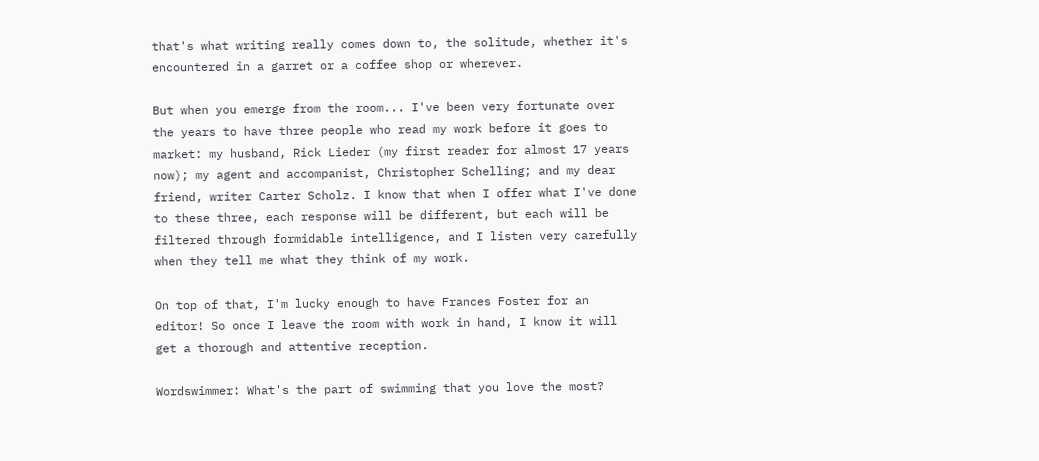that's what writing really comes down to, the solitude, whether it's encountered in a garret or a coffee shop or wherever.

But when you emerge from the room... I've been very fortunate over the years to have three people who read my work before it goes to market: my husband, Rick Lieder (my first reader for almost 17 years now); my agent and accompanist, Christopher Schelling; and my dear friend, writer Carter Scholz. I know that when I offer what I've done to these three, each response will be different, but each will be filtered through formidable intelligence, and I listen very carefully when they tell me what they think of my work.

On top of that, I'm lucky enough to have Frances Foster for an editor! So once I leave the room with work in hand, I know it will get a thorough and attentive reception.

Wordswimmer: What's the part of swimming that you love the most?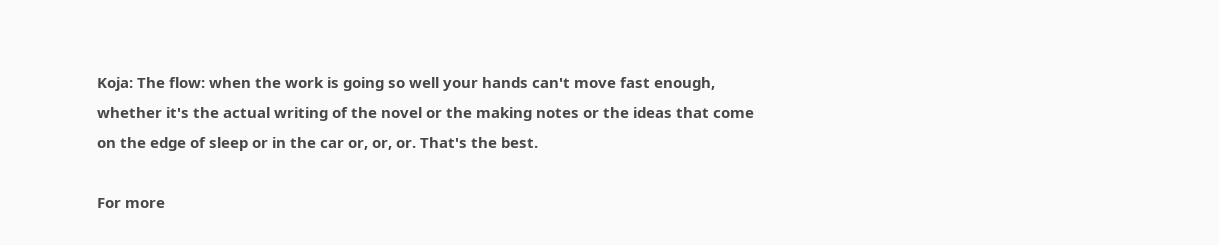Koja: The flow: when the work is going so well your hands can't move fast enough, whether it's the actual writing of the novel or the making notes or the ideas that come on the edge of sleep or in the car or, or, or. That's the best.

For more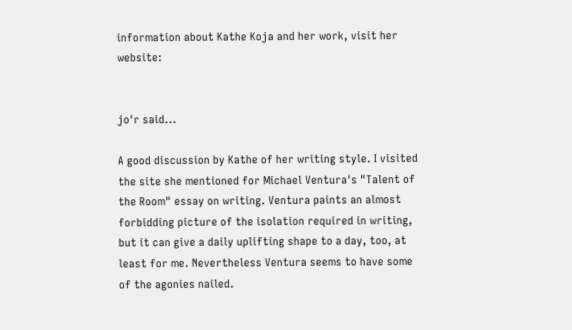information about Kathe Koja and her work, visit her website:


jo'r said...

A good discussion by Kathe of her writing style. I visited the site she mentioned for Michael Ventura's "Talent of the Room" essay on writing. Ventura paints an almost forbidding picture of the isolation required in writing, but it can give a daily uplifting shape to a day, too, at least for me. Nevertheless Ventura seems to have some of the agonies nailed.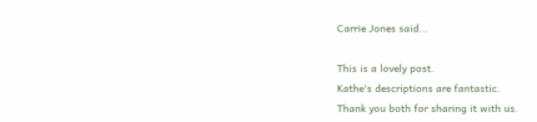Carrie Jones said...

This is a lovely post.
Kathe's descriptions are fantastic.
Thank you both for sharing it with us.